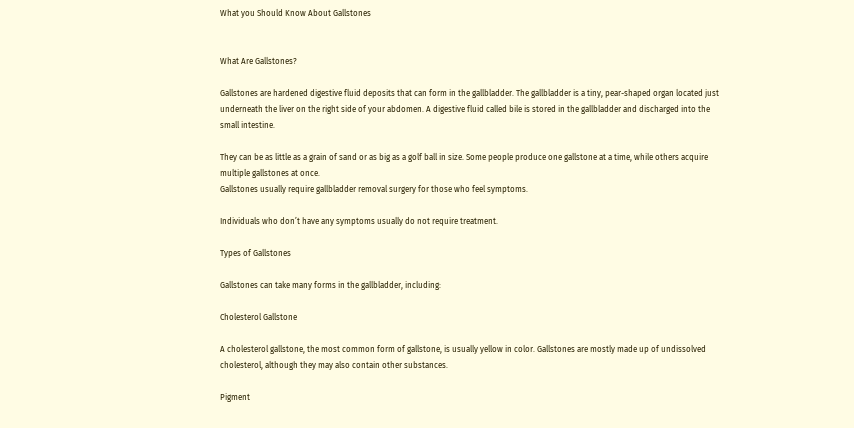What you Should Know About Gallstones


What Are Gallstones?

Gallstones are hardened digestive fluid deposits that can form in the gallbladder. The gallbladder is a tiny, pear-shaped organ located just underneath the liver on the right side of your abdomen. A digestive fluid called bile is stored in the gallbladder and discharged into the small intestine.

They can be as little as a grain of sand or as big as a golf ball in size. Some people produce one gallstone at a time, while others acquire multiple gallstones at once.
Gallstones usually require gallbladder removal surgery for those who feel symptoms.

Individuals who don’t have any symptoms usually do not require treatment.

Types of Gallstones

Gallstones can take many forms in the gallbladder, including:

Cholesterol Gallstone

A cholesterol gallstone, the most common form of gallstone, is usually yellow in color. Gallstones are mostly made up of undissolved cholesterol, although they may also contain other substances.

Pigment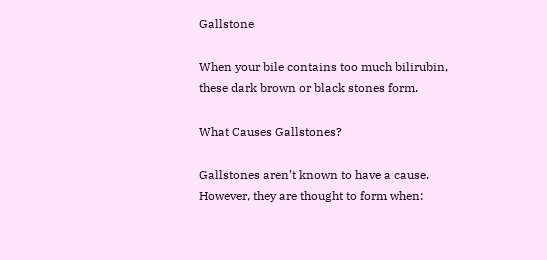Gallstone

When your bile contains too much bilirubin, these dark brown or black stones form.

What Causes Gallstones?

Gallstones aren’t known to have a cause. However, they are thought to form when: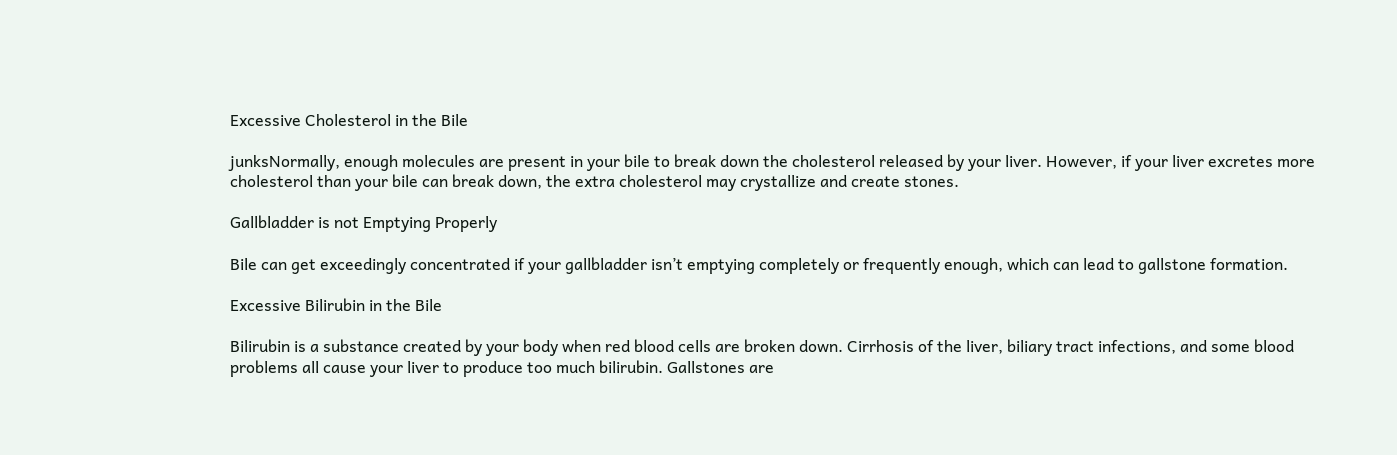Excessive Cholesterol in the Bile

junksNormally, enough molecules are present in your bile to break down the cholesterol released by your liver. However, if your liver excretes more cholesterol than your bile can break down, the extra cholesterol may crystallize and create stones.

Gallbladder is not Emptying Properly

Bile can get exceedingly concentrated if your gallbladder isn’t emptying completely or frequently enough, which can lead to gallstone formation.

Excessive Bilirubin in the Bile

Bilirubin is a substance created by your body when red blood cells are broken down. Cirrhosis of the liver, biliary tract infections, and some blood problems all cause your liver to produce too much bilirubin. Gallstones are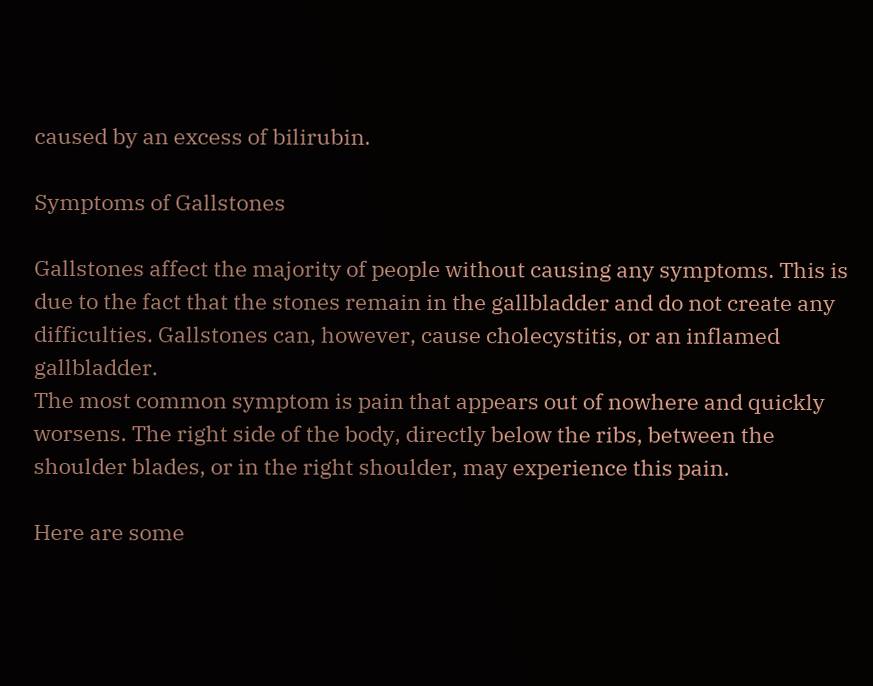caused by an excess of bilirubin.

Symptoms of Gallstones

Gallstones affect the majority of people without causing any symptoms. This is due to the fact that the stones remain in the gallbladder and do not create any difficulties. Gallstones can, however, cause cholecystitis, or an inflamed gallbladder.
The most common symptom is pain that appears out of nowhere and quickly worsens. The right side of the body, directly below the ribs, between the shoulder blades, or in the right shoulder, may experience this pain.

Here are some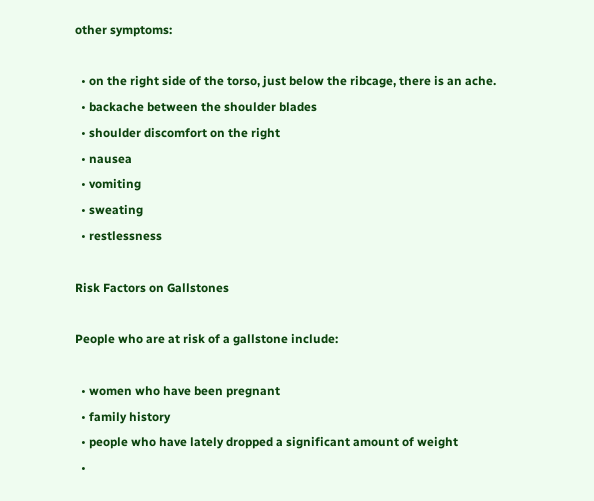other symptoms:

  • on the right side of the torso, just below the ribcage, there is an ache.
  • backache between the shoulder blades
  • shoulder discomfort on the right
  • nausea
  • vomiting
  • sweating
  • restlessness

Risk Factors on Gallstones

People who are at risk of a gallstone include:

  • women who have been pregnant
  • family history
  • people who have lately dropped a significant amount of weight
  •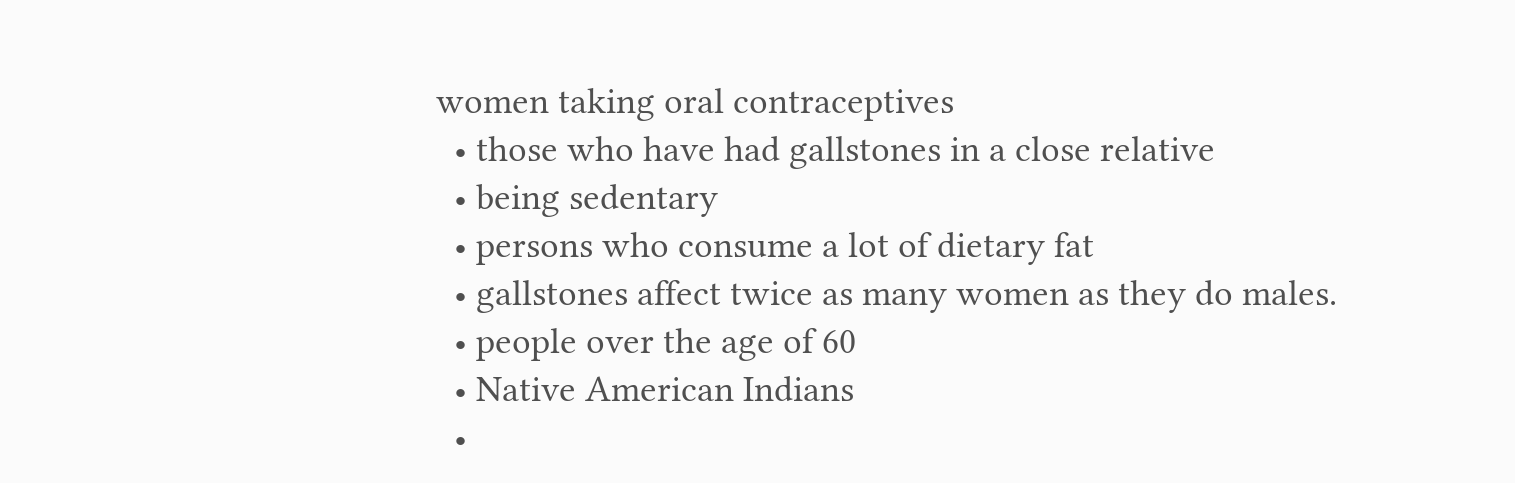women taking oral contraceptives
  • those who have had gallstones in a close relative
  • being sedentary
  • persons who consume a lot of dietary fat
  • gallstones affect twice as many women as they do males.
  • people over the age of 60
  • Native American Indians
  •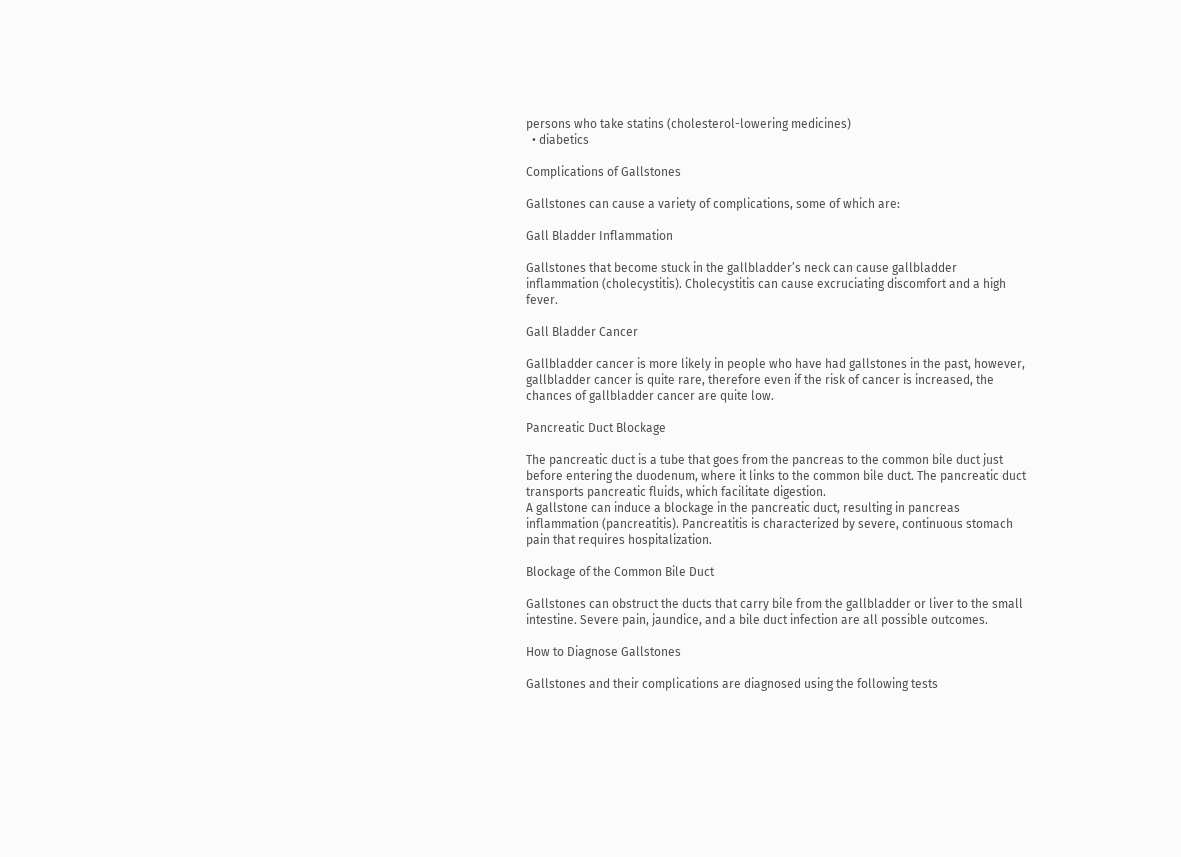persons who take statins (cholesterol-lowering medicines)
  • diabetics

Complications of Gallstones

Gallstones can cause a variety of complications, some of which are:

Gall Bladder Inflammation

Gallstones that become stuck in the gallbladder’s neck can cause gallbladder inflammation (cholecystitis). Cholecystitis can cause excruciating discomfort and a high fever.

Gall Bladder Cancer

Gallbladder cancer is more likely in people who have had gallstones in the past, however, gallbladder cancer is quite rare, therefore even if the risk of cancer is increased, the chances of gallbladder cancer are quite low.

Pancreatic Duct Blockage

The pancreatic duct is a tube that goes from the pancreas to the common bile duct just before entering the duodenum, where it links to the common bile duct. The pancreatic duct transports pancreatic fluids, which facilitate digestion.
A gallstone can induce a blockage in the pancreatic duct, resulting in pancreas inflammation (pancreatitis). Pancreatitis is characterized by severe, continuous stomach pain that requires hospitalization.

Blockage of the Common Bile Duct

Gallstones can obstruct the ducts that carry bile from the gallbladder or liver to the small intestine. Severe pain, jaundice, and a bile duct infection are all possible outcomes.

How to Diagnose Gallstones

Gallstones and their complications are diagnosed using the following tests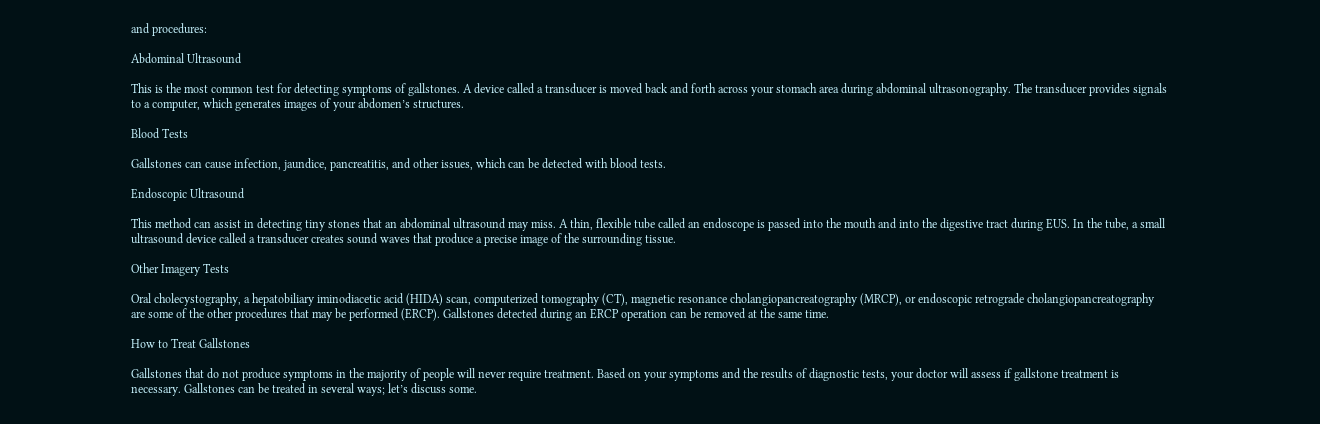and procedures:

Abdominal Ultrasound

This is the most common test for detecting symptoms of gallstones. A device called a transducer is moved back and forth across your stomach area during abdominal ultrasonography. The transducer provides signals to a computer, which generates images of your abdomen’s structures.

Blood Tests

Gallstones can cause infection, jaundice, pancreatitis, and other issues, which can be detected with blood tests.

Endoscopic Ultrasound

This method can assist in detecting tiny stones that an abdominal ultrasound may miss. A thin, flexible tube called an endoscope is passed into the mouth and into the digestive tract during EUS. In the tube, a small ultrasound device called a transducer creates sound waves that produce a precise image of the surrounding tissue.

Other Imagery Tests

Oral cholecystography, a hepatobiliary iminodiacetic acid (HIDA) scan, computerized tomography (CT), magnetic resonance cholangiopancreatography (MRCP), or endoscopic retrograde cholangiopancreatography are some of the other procedures that may be performed (ERCP). Gallstones detected during an ERCP operation can be removed at the same time.

How to Treat Gallstones

Gallstones that do not produce symptoms in the majority of people will never require treatment. Based on your symptoms and the results of diagnostic tests, your doctor will assess if gallstone treatment is necessary. Gallstones can be treated in several ways; let’s discuss some.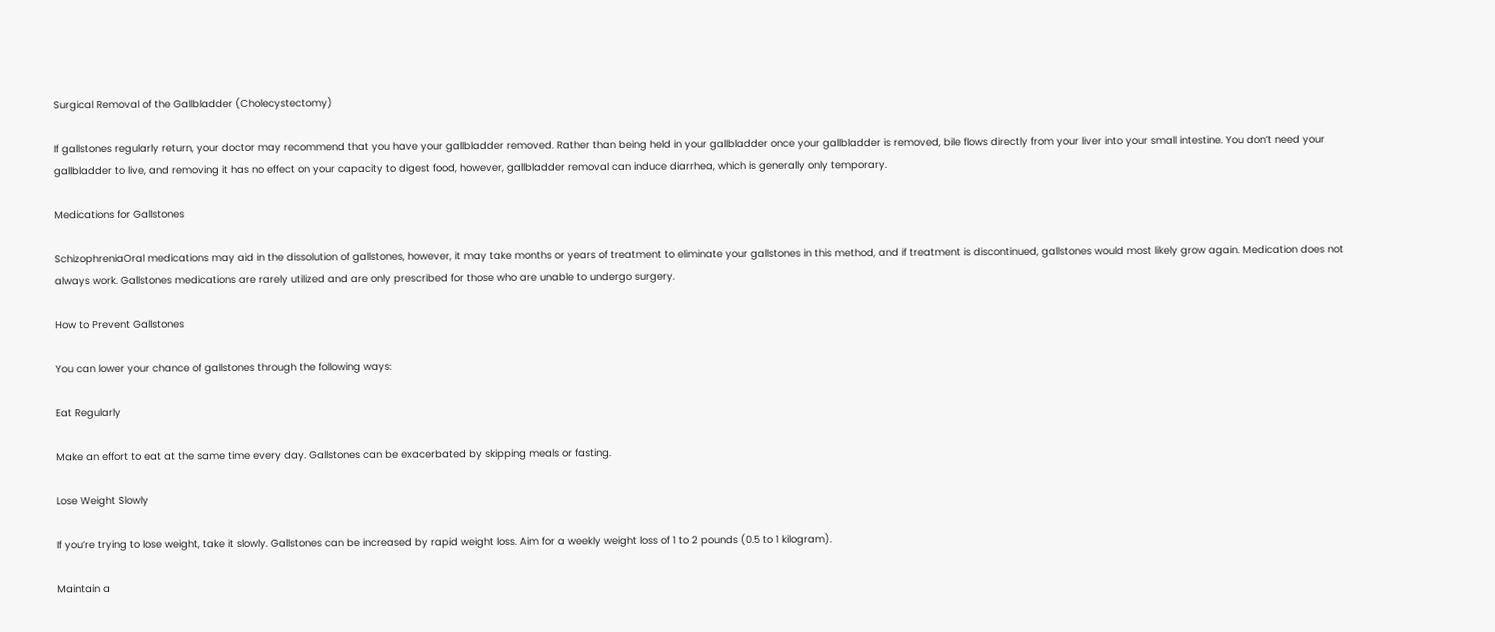Surgical Removal of the Gallbladder (Cholecystectomy)

If gallstones regularly return, your doctor may recommend that you have your gallbladder removed. Rather than being held in your gallbladder once your gallbladder is removed, bile flows directly from your liver into your small intestine. You don’t need your gallbladder to live, and removing it has no effect on your capacity to digest food, however, gallbladder removal can induce diarrhea, which is generally only temporary.

Medications for Gallstones

SchizophreniaOral medications may aid in the dissolution of gallstones, however, it may take months or years of treatment to eliminate your gallstones in this method, and if treatment is discontinued, gallstones would most likely grow again. Medication does not always work. Gallstones medications are rarely utilized and are only prescribed for those who are unable to undergo surgery.

How to Prevent Gallstones

You can lower your chance of gallstones through the following ways:

Eat Regularly

Make an effort to eat at the same time every day. Gallstones can be exacerbated by skipping meals or fasting.

Lose Weight Slowly

If you’re trying to lose weight, take it slowly. Gallstones can be increased by rapid weight loss. Aim for a weekly weight loss of 1 to 2 pounds (0.5 to 1 kilogram).

Maintain a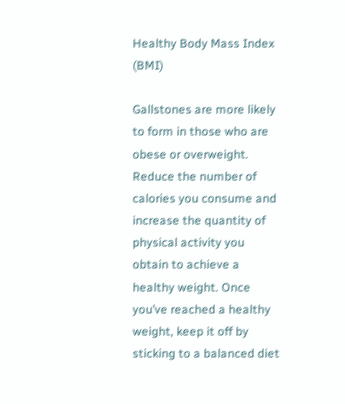Healthy Body Mass Index (BMI)

Gallstones are more likely to form in those who are obese or overweight. Reduce the number of calories you consume and increase the quantity of physical activity you obtain to achieve a healthy weight. Once you’ve reached a healthy weight, keep it off by sticking to a balanced diet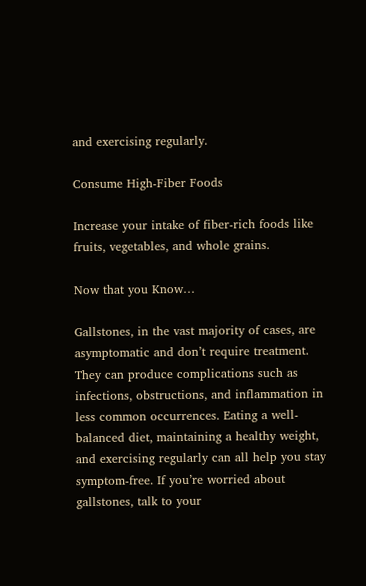and exercising regularly.

Consume High-Fiber Foods

Increase your intake of fiber-rich foods like fruits, vegetables, and whole grains.

Now that you Know…

Gallstones, in the vast majority of cases, are asymptomatic and don’t require treatment. They can produce complications such as infections, obstructions, and inflammation in less common occurrences. Eating a well-balanced diet, maintaining a healthy weight, and exercising regularly can all help you stay symptom-free. If you’re worried about gallstones, talk to your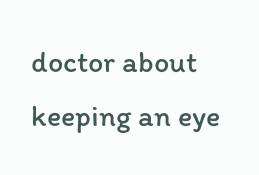doctor about keeping an eye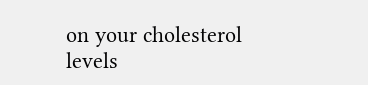on your cholesterol levels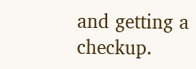and getting a checkup.